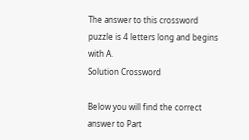The answer to this crossword puzzle is 4 letters long and begins with A.
Solution Crossword

Below you will find the correct answer to Part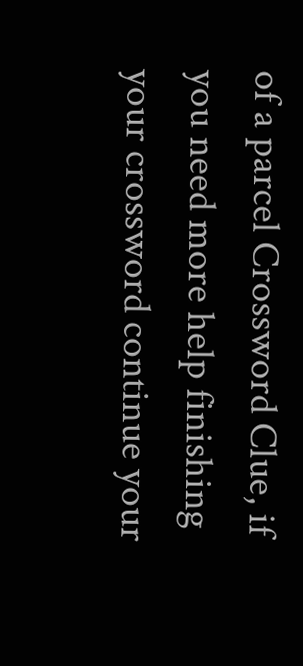of a parcel Crossword Clue, if you need more help finishing your crossword continue your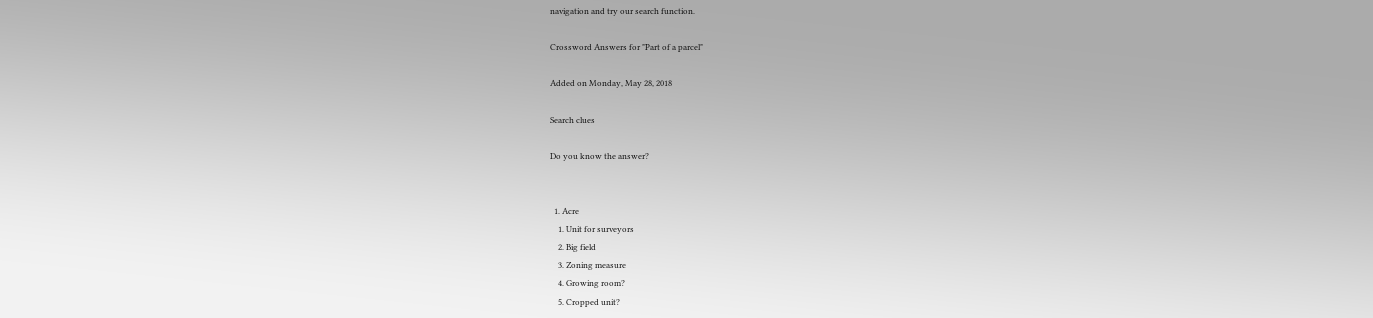navigation and try our search function.

Crossword Answers for "Part of a parcel"

Added on Monday, May 28, 2018

Search clues

Do you know the answer?


  1. Acre
    1. Unit for surveyors
    2. Big field
    3. Zoning measure
    4. Growing room?
    5. Cropped unit?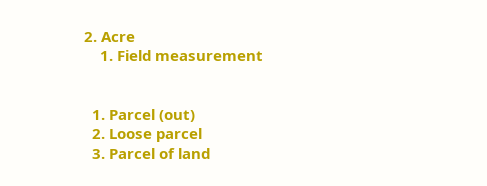2. Acre
    1. Field measurement


  1. Parcel (out)
  2. Loose parcel
  3. Parcel of land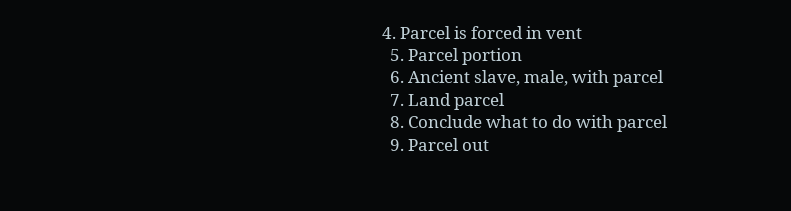4. Parcel is forced in vent
  5. Parcel portion
  6. Ancient slave, male, with parcel
  7. Land parcel
  8. Conclude what to do with parcel
  9. Parcel out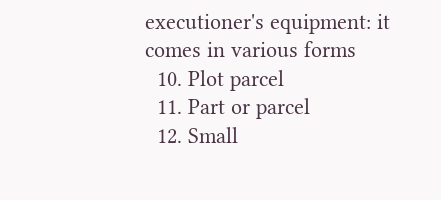executioner's equipment: it comes in various forms
  10. Plot parcel
  11. Part or parcel
  12. Small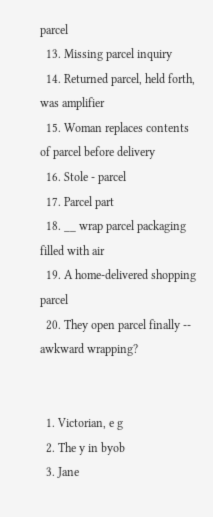parcel
  13. Missing parcel inquiry
  14. Returned parcel, held forth, was amplifier
  15. Woman replaces contents of parcel before delivery
  16. Stole - parcel
  17. Parcel part
  18. __ wrap parcel packaging filled with air
  19. A home-delivered shopping parcel
  20. They open parcel finally -- awkward wrapping?


  1. Victorian, e g
  2. The y in byob
  3. Jane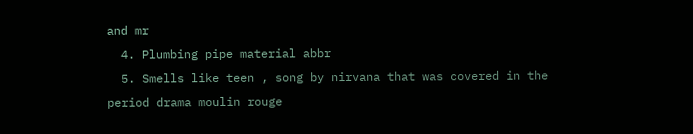and mr
  4. Plumbing pipe material abbr
  5. Smells like teen , song by nirvana that was covered in the period drama moulin rouge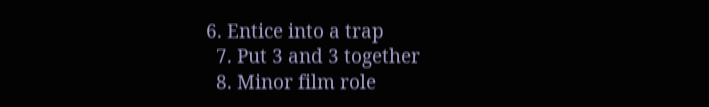6. Entice into a trap
  7. Put 3 and 3 together
  8. Minor film role